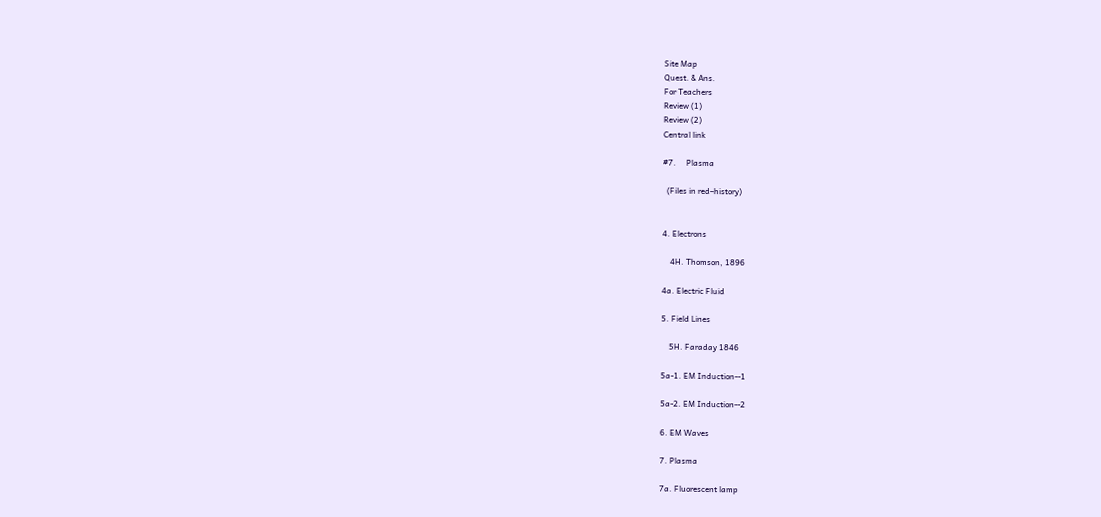Site Map
Quest. & Ans.
For Teachers
Review (1)
Review (2)
Central link

#7.     Plasma

  (Files in red–history)


4. Electrons

    4H. Thomson, 1896

4a. Electric Fluid

5. Field Lines

    5H. Faraday 1846

5a-1. EM Induction--1

5a-2. EM Induction--2

6. EM Waves

7. Plasma

7a. Fluorescent lamp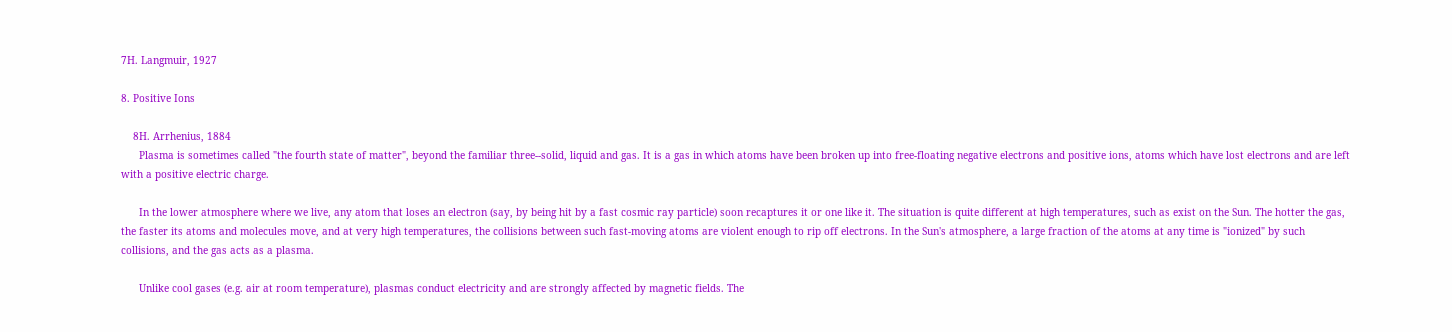7H. Langmuir, 1927

8. Positive Ions

    8H. Arrhenius, 1884
      Plasma is sometimes called "the fourth state of matter", beyond the familiar three--solid, liquid and gas. It is a gas in which atoms have been broken up into free-floating negative electrons and positive ions, atoms which have lost electrons and are left with a positive electric charge.

      In the lower atmosphere where we live, any atom that loses an electron (say, by being hit by a fast cosmic ray particle) soon recaptures it or one like it. The situation is quite different at high temperatures, such as exist on the Sun. The hotter the gas, the faster its atoms and molecules move, and at very high temperatures, the collisions between such fast-moving atoms are violent enough to rip off electrons. In the Sun's atmosphere, a large fraction of the atoms at any time is "ionized" by such collisions, and the gas acts as a plasma.

      Unlike cool gases (e.g. air at room temperature), plasmas conduct electricity and are strongly affected by magnetic fields. The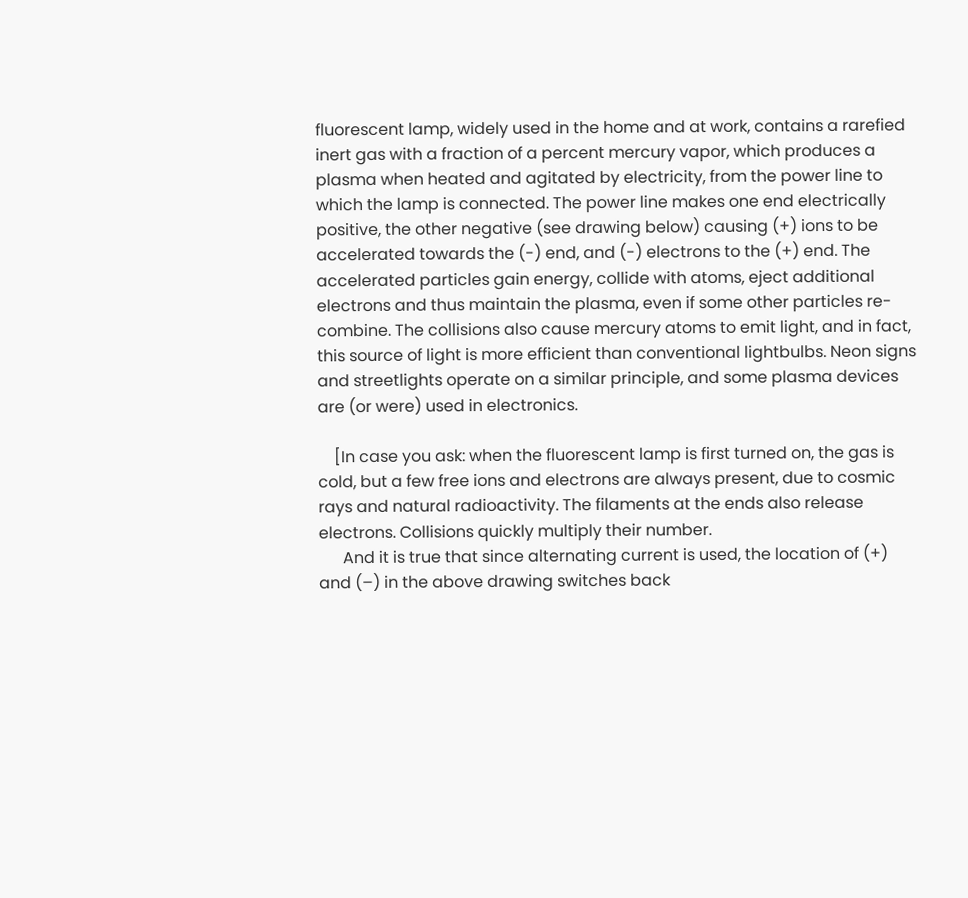fluorescent lamp, widely used in the home and at work, contains a rarefied inert gas with a fraction of a percent mercury vapor, which produces a plasma when heated and agitated by electricity, from the power line to which the lamp is connected. The power line makes one end electrically positive, the other negative (see drawing below) causing (+) ions to be accelerated towards the (-) end, and (-) electrons to the (+) end. The accelerated particles gain energy, collide with atoms, eject additional electrons and thus maintain the plasma, even if some other particles re-combine. The collisions also cause mercury atoms to emit light, and in fact, this source of light is more efficient than conventional lightbulbs. Neon signs and streetlights operate on a similar principle, and some plasma devices are (or were) used in electronics.

    [In case you ask: when the fluorescent lamp is first turned on, the gas is cold, but a few free ions and electrons are always present, due to cosmic rays and natural radioactivity. The filaments at the ends also release electrons. Collisions quickly multiply their number.
      And it is true that since alternating current is used, the location of (+) and (–) in the above drawing switches back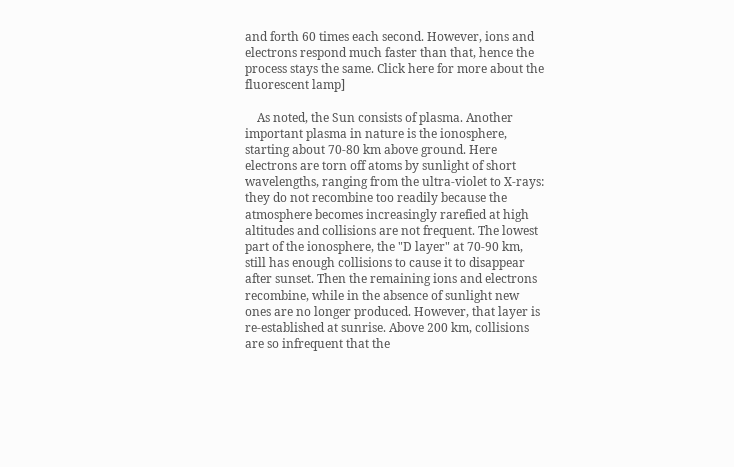and forth 60 times each second. However, ions and electrons respond much faster than that, hence the process stays the same. Click here for more about the fluorescent lamp]

    As noted, the Sun consists of plasma. Another important plasma in nature is the ionosphere, starting about 70-80 km above ground. Here electrons are torn off atoms by sunlight of short wavelengths, ranging from the ultra-violet to X-rays: they do not recombine too readily because the atmosphere becomes increasingly rarefied at high altitudes and collisions are not frequent. The lowest part of the ionosphere, the "D layer" at 70-90 km, still has enough collisions to cause it to disappear after sunset. Then the remaining ions and electrons recombine, while in the absence of sunlight new ones are no longer produced. However, that layer is re-established at sunrise. Above 200 km, collisions are so infrequent that the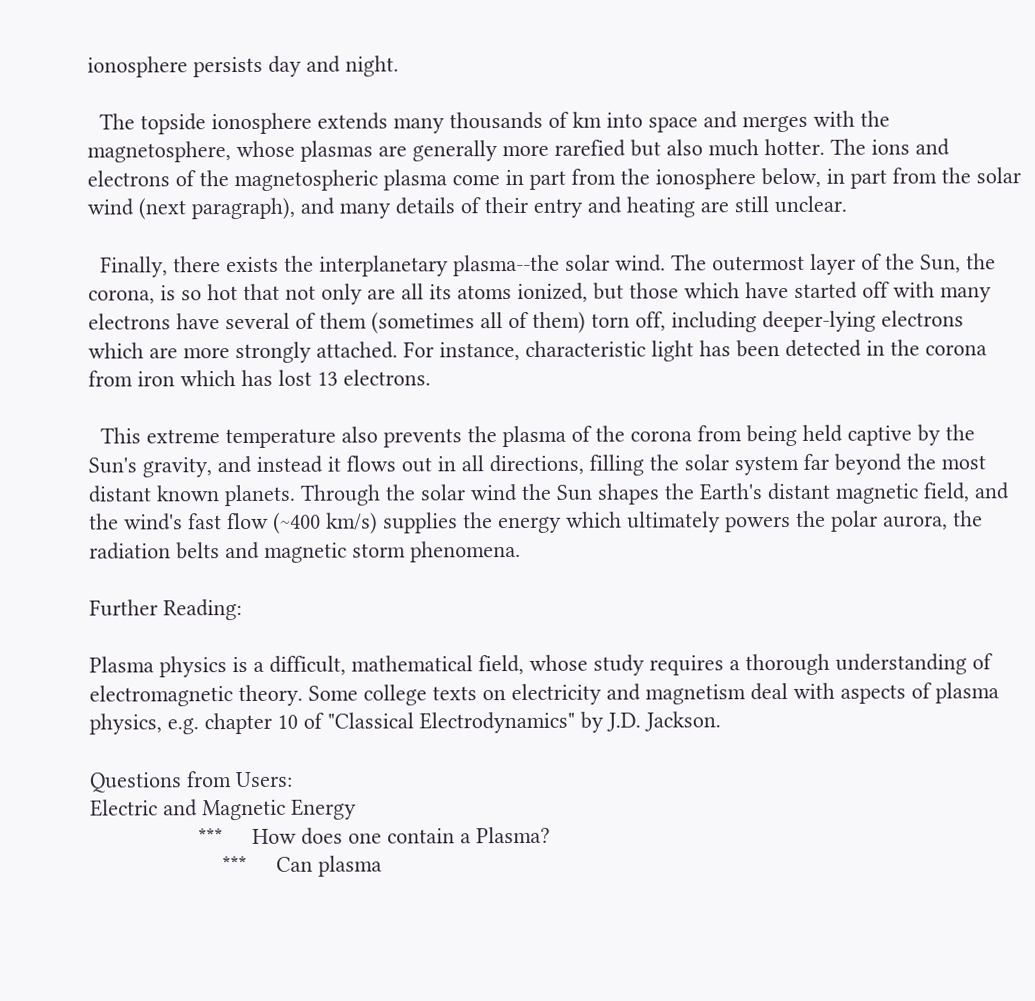ionosphere persists day and night.

  The topside ionosphere extends many thousands of km into space and merges with the magnetosphere, whose plasmas are generally more rarefied but also much hotter. The ions and electrons of the magnetospheric plasma come in part from the ionosphere below, in part from the solar wind (next paragraph), and many details of their entry and heating are still unclear.

  Finally, there exists the interplanetary plasma--the solar wind. The outermost layer of the Sun, the corona, is so hot that not only are all its atoms ionized, but those which have started off with many electrons have several of them (sometimes all of them) torn off, including deeper-lying electrons which are more strongly attached. For instance, characteristic light has been detected in the corona from iron which has lost 13 electrons.

  This extreme temperature also prevents the plasma of the corona from being held captive by the Sun's gravity, and instead it flows out in all directions, filling the solar system far beyond the most distant known planets. Through the solar wind the Sun shapes the Earth's distant magnetic field, and the wind's fast flow (~400 km/s) supplies the energy which ultimately powers the polar aurora, the radiation belts and magnetic storm phenomena.

Further Reading:

Plasma physics is a difficult, mathematical field, whose study requires a thorough understanding of electromagnetic theory. Some college texts on electricity and magnetism deal with aspects of plasma physics, e.g. chapter 10 of "Classical Electrodynamics" by J.D. Jackson.

Questions from Users:
Electric and Magnetic Energy
                  ***     How does one contain a Plasma?
                      ***     Can plasma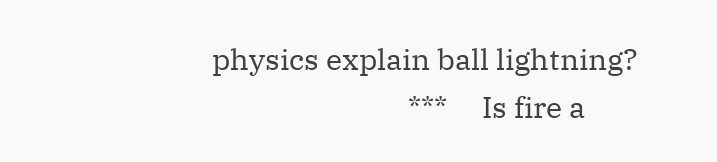physics explain ball lightning?
                            ***     Is fire a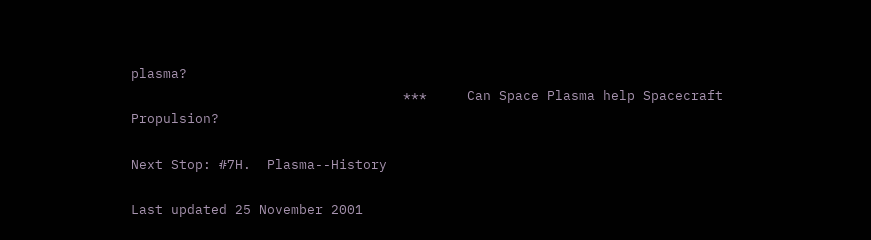plasma?
                                  ***     Can Space Plasma help Spacecraft Propulsion?

Next Stop: #7H.  Plasma--History

Last updated 25 November 2001